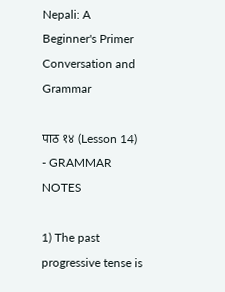Nepali: A Beginner's Primer Conversation and Grammar

पाठ १४ (Lesson 14) - GRAMMAR NOTES

1) The past progressive tense is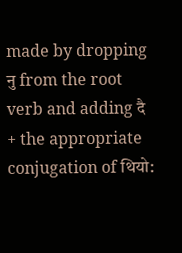made by dropping नु from the root verb and adding दै + the appropriate conjugation of थियो: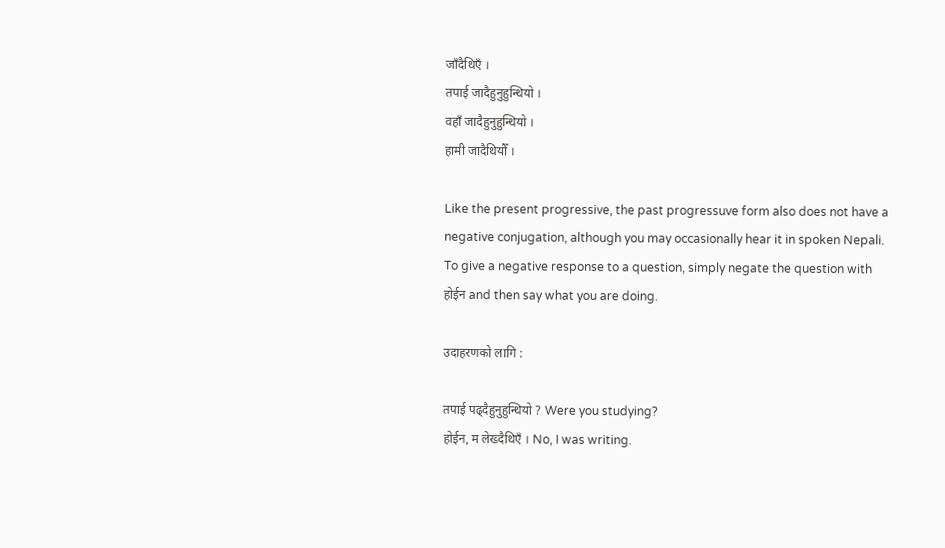जाँदैथिएँ ।
तपाई जादैहुनुहुन्थियो ।
वहाँ जादैहुनुहुन्थियो ।
हामी जादैथियौँ ।

Like the present progressive, the past progressuve form also does not have a negative conjugation, although you may occasionally hear it in spoken Nepali. To give a negative response to a question, simply negate the question with होईन and then say what you are doing.

उदाहरणको लागि :

तपाई पढ्दैहुनुहुन्थियो ? Were you studying?
होईन, म लेख्दैथिएँ । No, I was writing.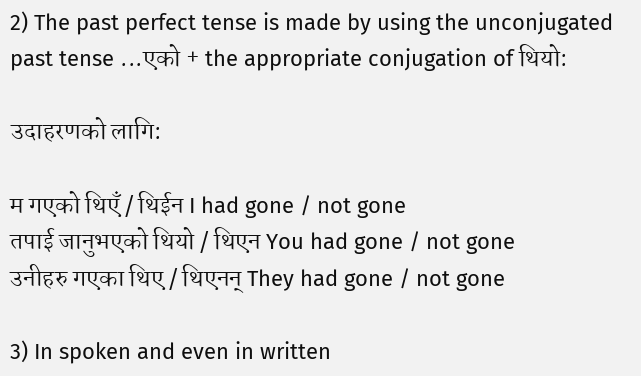2) The past perfect tense is made by using the unconjugated past tense ...एको + the appropriate conjugation of थियो:

उदाहरणको लागि:

म गएको थिएँ / थिईन I had gone / not gone
तपाई जानुभएको थियो / थिएन You had gone / not gone
उनीहरु गएका थिए / थिएनन् They had gone / not gone

3) In spoken and even in written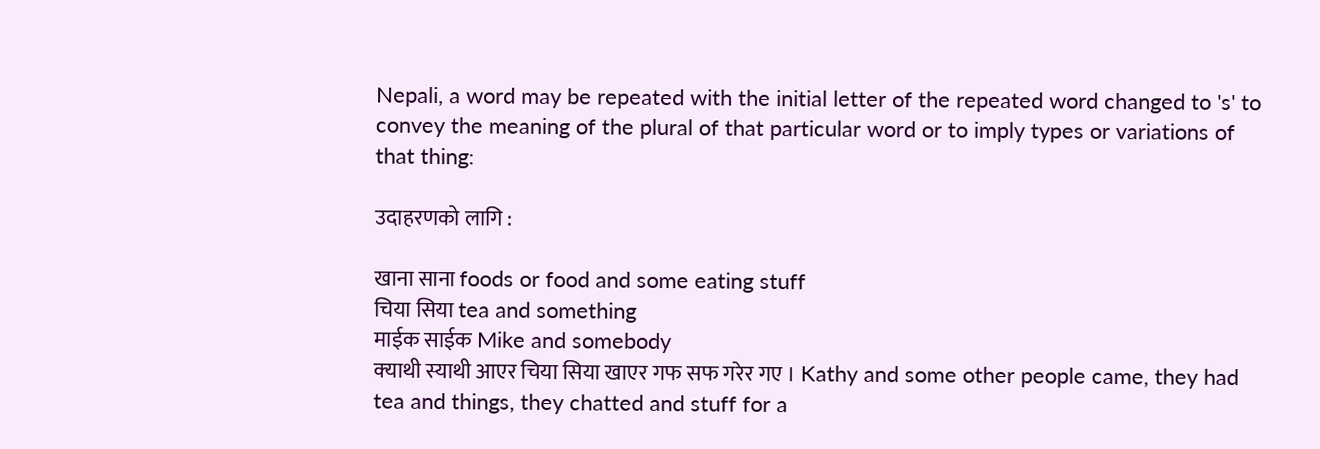Nepali, a word may be repeated with the initial letter of the repeated word changed to 's' to convey the meaning of the plural of that particular word or to imply types or variations of that thing:

उदाहरणको लागि :

खाना साना foods or food and some eating stuff
चिया सिया tea and something
माईक साईक Mike and somebody
क्‍याथी स्याथी आएर चिया सिया खाएर गफ सफ गरेर गए । Kathy and some other people came, they had tea and things, they chatted and stuff for a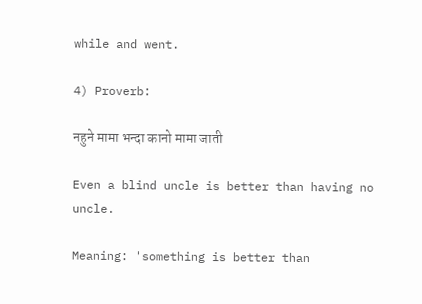while and went.

4) Proverb:

नहुने मामा भन्दा कानो मामा जाती

Even a blind uncle is better than having no uncle.

Meaning: 'something is better than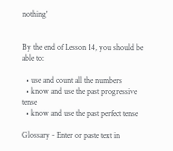nothing'


By the end of Lesson 14, you should be able to:

  • use and count all the numbers
  • know and use the past progressive tense
  • know and use the past perfect tense

Glossary - Enter or paste text in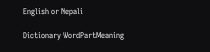English or Nepali

Dictionary WordPartMeaning